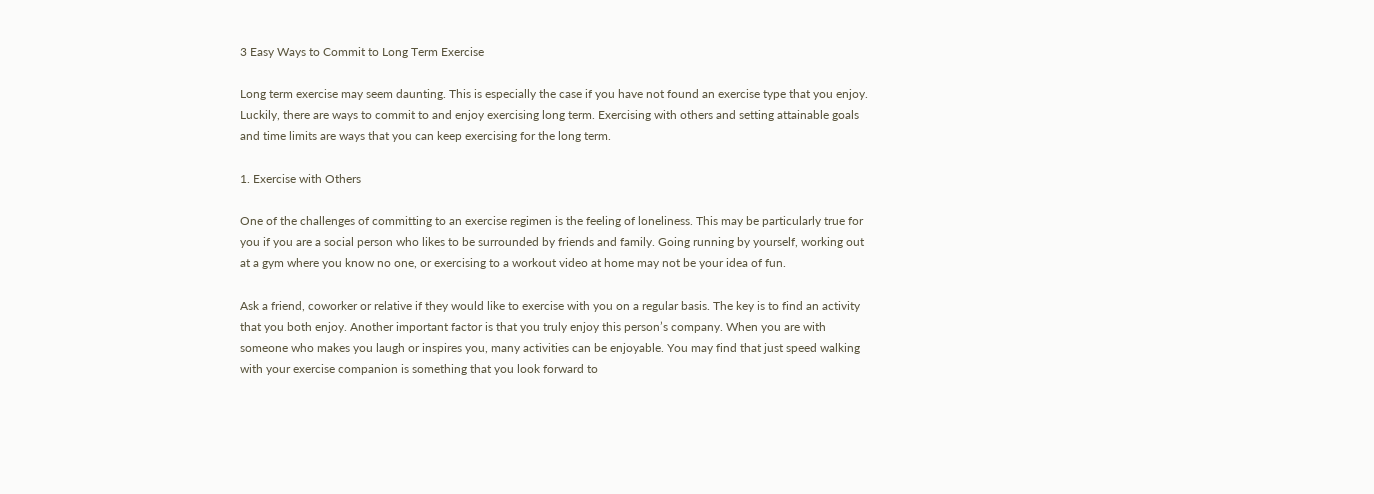3 Easy Ways to Commit to Long Term Exercise

Long term exercise may seem daunting. This is especially the case if you have not found an exercise type that you enjoy. Luckily, there are ways to commit to and enjoy exercising long term. Exercising with others and setting attainable goals and time limits are ways that you can keep exercising for the long term.

1. Exercise with Others

One of the challenges of committing to an exercise regimen is the feeling of loneliness. This may be particularly true for you if you are a social person who likes to be surrounded by friends and family. Going running by yourself, working out at a gym where you know no one, or exercising to a workout video at home may not be your idea of fun.

Ask a friend, coworker or relative if they would like to exercise with you on a regular basis. The key is to find an activity that you both enjoy. Another important factor is that you truly enjoy this person’s company. When you are with someone who makes you laugh or inspires you, many activities can be enjoyable. You may find that just speed walking with your exercise companion is something that you look forward to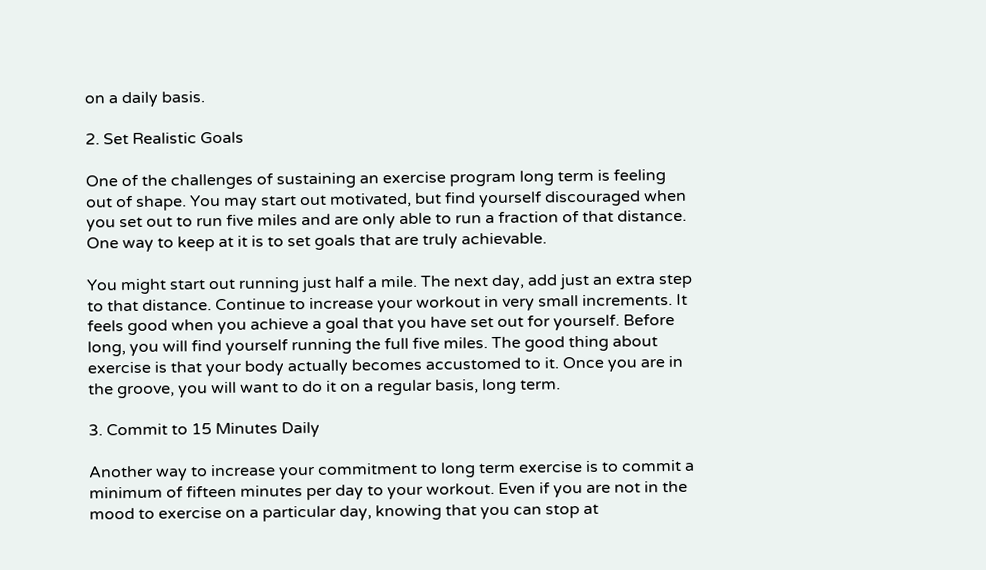on a daily basis.

2. Set Realistic Goals

One of the challenges of sustaining an exercise program long term is feeling out of shape. You may start out motivated, but find yourself discouraged when you set out to run five miles and are only able to run a fraction of that distance. One way to keep at it is to set goals that are truly achievable.

You might start out running just half a mile. The next day, add just an extra step to that distance. Continue to increase your workout in very small increments. It feels good when you achieve a goal that you have set out for yourself. Before long, you will find yourself running the full five miles. The good thing about exercise is that your body actually becomes accustomed to it. Once you are in the groove, you will want to do it on a regular basis, long term.

3. Commit to 15 Minutes Daily

Another way to increase your commitment to long term exercise is to commit a minimum of fifteen minutes per day to your workout. Even if you are not in the mood to exercise on a particular day, knowing that you can stop at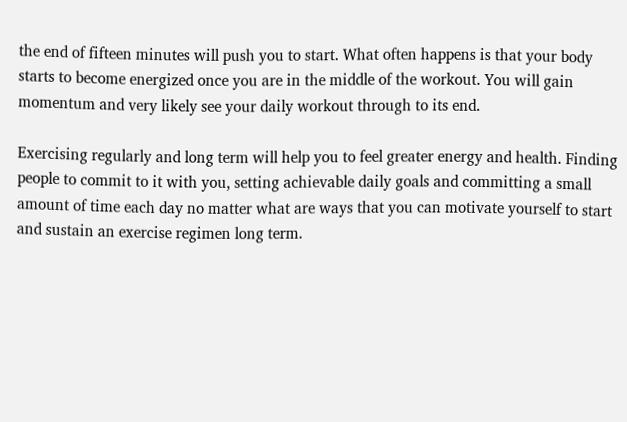the end of fifteen minutes will push you to start. What often happens is that your body starts to become energized once you are in the middle of the workout. You will gain momentum and very likely see your daily workout through to its end.

Exercising regularly and long term will help you to feel greater energy and health. Finding people to commit to it with you, setting achievable daily goals and committing a small amount of time each day no matter what are ways that you can motivate yourself to start and sustain an exercise regimen long term.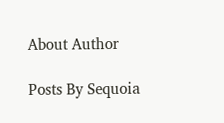About Author

Posts By Sequoia